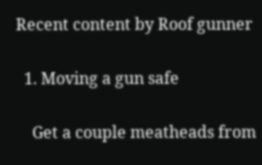Recent content by Roof gunner

  1. Moving a gun safe

    Get a couple meatheads from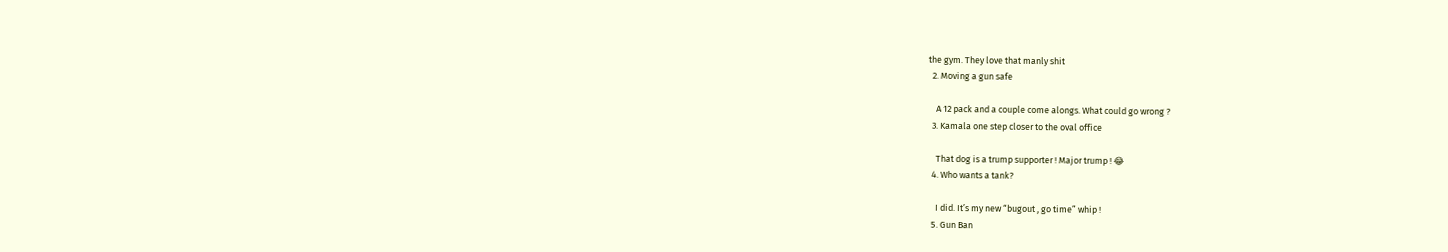the gym. They love that manly shit
  2. Moving a gun safe

    A 12 pack and a couple come alongs. What could go wrong ?
  3. Kamala one step closer to the oval office

    That dog is a trump supporter ! Major trump ! 😂
  4. Who wants a tank?

    I did. It’s my new “bugout , go time” whip !
  5. Gun Ban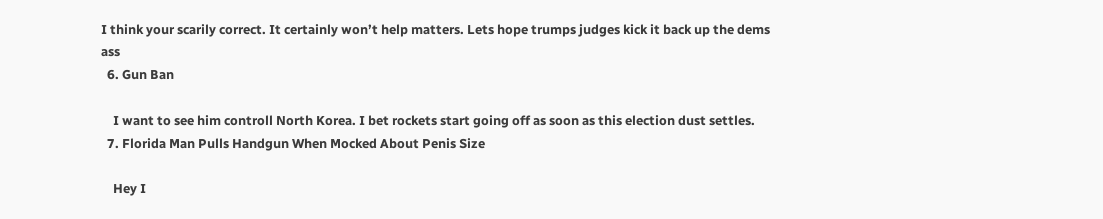I think your scarily correct. It certainly won’t help matters. Lets hope trumps judges kick it back up the dems ass
  6. Gun Ban

    I want to see him controll North Korea. I bet rockets start going off as soon as this election dust settles.
  7. Florida Man Pulls Handgun When Mocked About Penis Size

    Hey I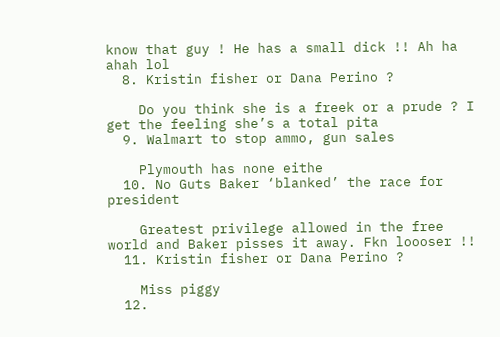know that guy ! He has a small dick !! Ah ha ahah lol
  8. Kristin fisher or Dana Perino ?

    Do you think she is a freek or a prude ? I get the feeling she’s a total pita
  9. Walmart to stop ammo, gun sales

    Plymouth has none eithe
  10. No Guts Baker ‘blanked’ the race for president

    Greatest privilege allowed in the free world and Baker pisses it away. Fkn loooser !!
  11. Kristin fisher or Dana Perino ?

    Miss piggy
  12.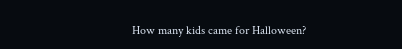How many kids came for Halloween?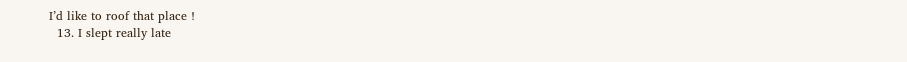I’d like to roof that place !
  13. I slept really late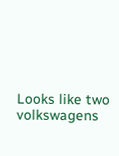Looks like two volkswagens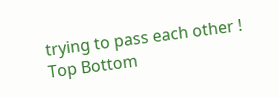trying to pass each other !
Top Bottom